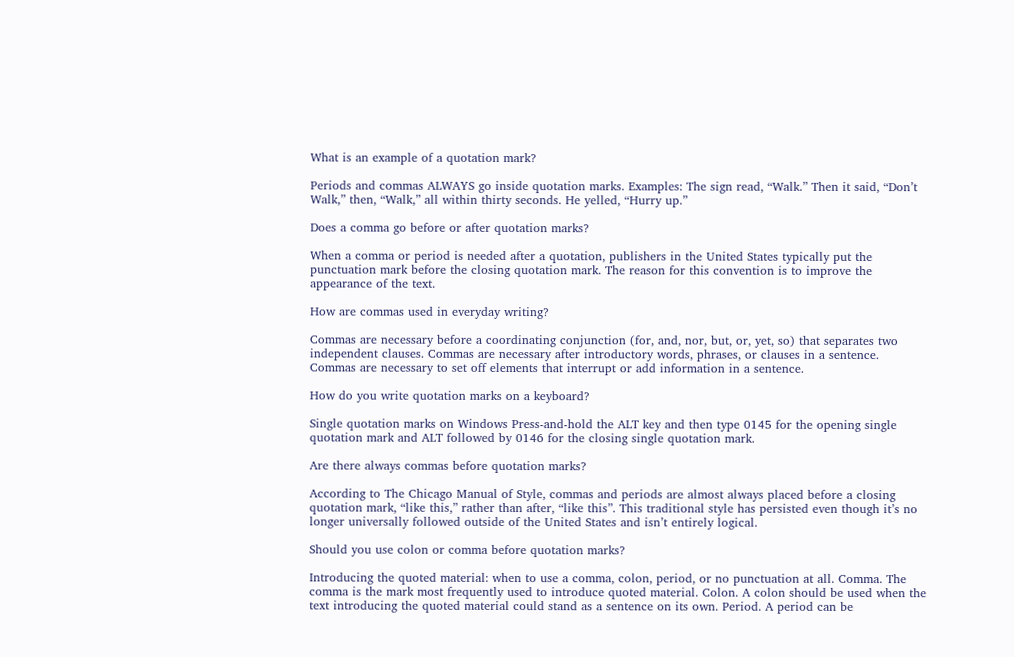What is an example of a quotation mark?

Periods and commas ALWAYS go inside quotation marks. Examples: The sign read, “Walk.” Then it said, “Don’t Walk,” then, “Walk,” all within thirty seconds. He yelled, “Hurry up.”

Does a comma go before or after quotation marks?

When a comma or period is needed after a quotation, publishers in the United States typically put the punctuation mark before the closing quotation mark. The reason for this convention is to improve the appearance of the text.

How are commas used in everyday writing?

Commas are necessary before a coordinating conjunction (for, and, nor, but, or, yet, so) that separates two independent clauses. Commas are necessary after introductory words, phrases, or clauses in a sentence. Commas are necessary to set off elements that interrupt or add information in a sentence.

How do you write quotation marks on a keyboard?

Single quotation marks on Windows Press-and-hold the ALT key and then type 0145 for the opening single quotation mark and ALT followed by 0146 for the closing single quotation mark.

Are there always commas before quotation marks?

According to The Chicago Manual of Style, commas and periods are almost always placed before a closing quotation mark, “like this,” rather than after, “like this”. This traditional style has persisted even though it’s no longer universally followed outside of the United States and isn’t entirely logical.

Should you use colon or comma before quotation marks?

Introducing the quoted material: when to use a comma, colon, period, or no punctuation at all. Comma. The comma is the mark most frequently used to introduce quoted material. Colon. A colon should be used when the text introducing the quoted material could stand as a sentence on its own. Period. A period can be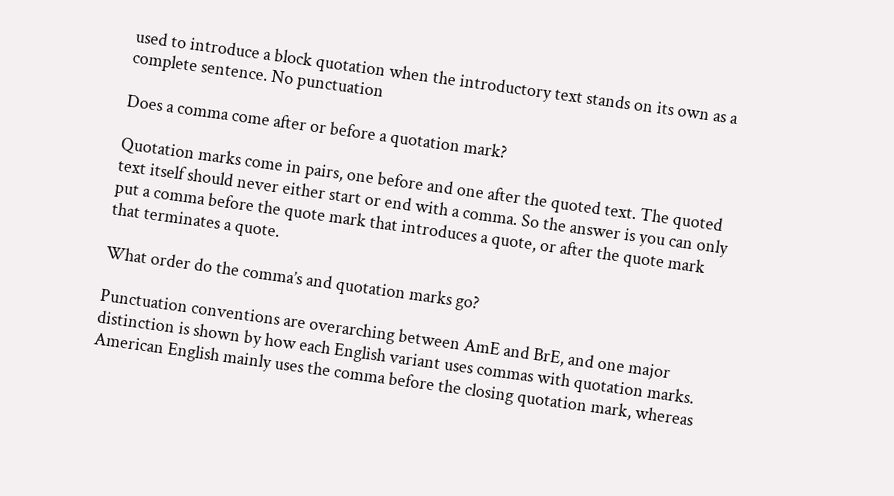used to introduce a block quotation when the introductory text stands on its own as a complete sentence. No punctuation

Does a comma come after or before a quotation mark?

Quotation marks come in pairs, one before and one after the quoted text. The quoted text itself should never either start or end with a comma. So the answer is you can only put a comma before the quote mark that introduces a quote, or after the quote mark that terminates a quote.

What order do the comma’s and quotation marks go?

Punctuation conventions are overarching between AmE and BrE, and one major distinction is shown by how each English variant uses commas with quotation marks. American English mainly uses the comma before the closing quotation mark, whereas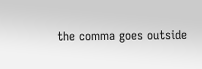the comma goes outside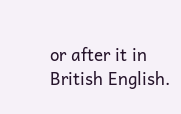or after it in British English.